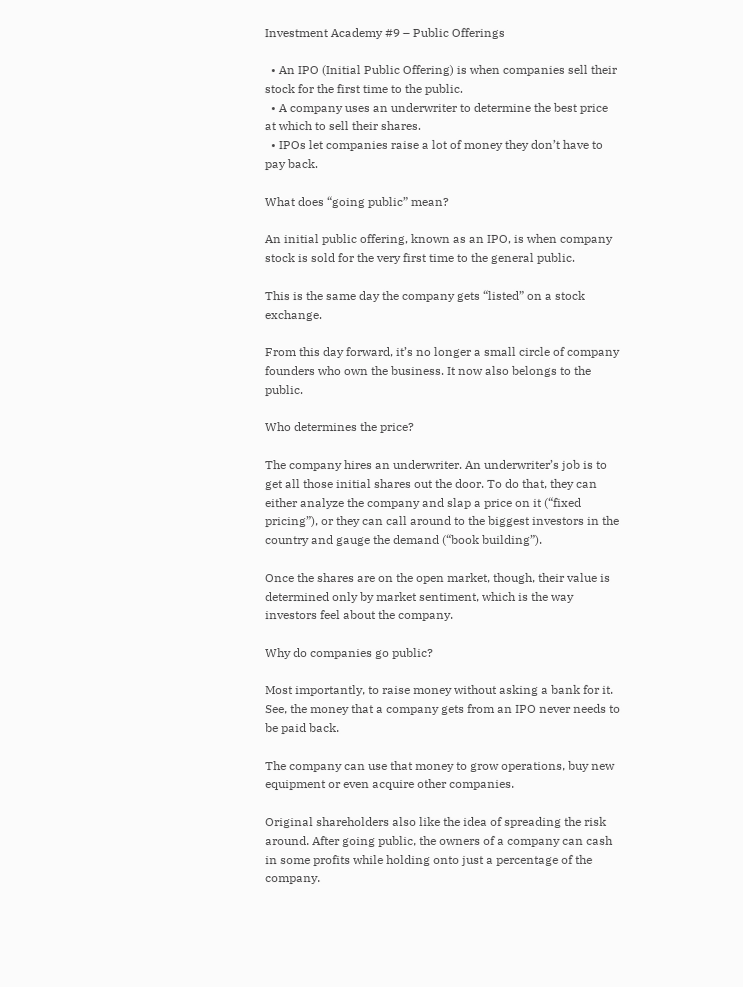Investment Academy #9 – Public Offerings

  • An IPO (Initial Public Offering) is when companies sell their stock for the first time to the public.
  • A company uses an underwriter to determine the best price at which to sell their shares.
  • IPOs let companies raise a lot of money they don’t have to pay back.

What does “going public” mean?

An initial public offering, known as an IPO, is when company stock is sold for the very first time to the general public.

This is the same day the company gets “listed” on a stock exchange.

From this day forward, it’s no longer a small circle of company founders who own the business. It now also belongs to the public.

Who determines the price?

The company hires an underwriter. An underwriter’s job is to get all those initial shares out the door. To do that, they can either analyze the company and slap a price on it (“fixed pricing”), or they can call around to the biggest investors in the country and gauge the demand (“book building”).

Once the shares are on the open market, though, their value is determined only by market sentiment, which is the way investors feel about the company.

Why do companies go public?

Most importantly, to raise money without asking a bank for it. See, the money that a company gets from an IPO never needs to be paid back.

The company can use that money to grow operations, buy new equipment or even acquire other companies.

Original shareholders also like the idea of spreading the risk around. After going public, the owners of a company can cash in some profits while holding onto just a percentage of the company.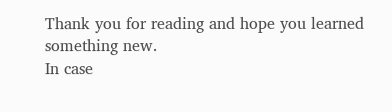Thank you for reading and hope you learned something new.
In case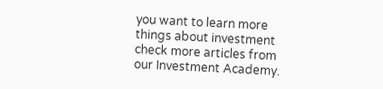you want to learn more things about investment check more articles from our Investment Academy.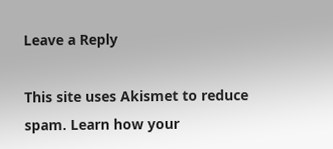Leave a Reply

This site uses Akismet to reduce spam. Learn how your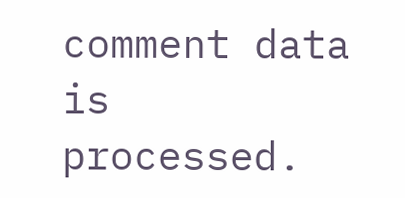comment data is processed.